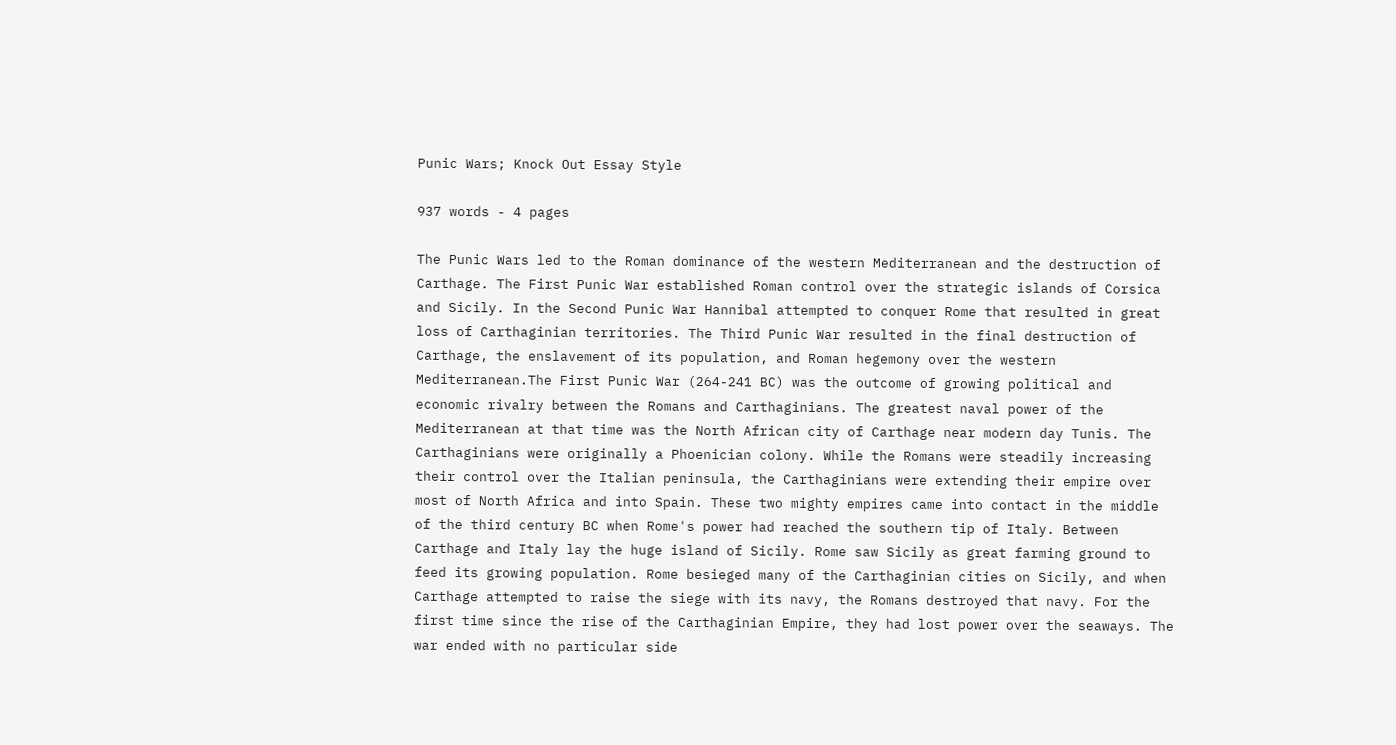Punic Wars; Knock Out Essay Style

937 words - 4 pages

The Punic Wars led to the Roman dominance of the western Mediterranean and the destruction of Carthage. The First Punic War established Roman control over the strategic islands of Corsica and Sicily. In the Second Punic War Hannibal attempted to conquer Rome that resulted in great loss of Carthaginian territories. The Third Punic War resulted in the final destruction of Carthage, the enslavement of its population, and Roman hegemony over the western Mediterranean.The First Punic War (264-241 BC) was the outcome of growing political and economic rivalry between the Romans and Carthaginians. The greatest naval power of the Mediterranean at that time was the North African city of Carthage near modern day Tunis. The Carthaginians were originally a Phoenician colony. While the Romans were steadily increasing their control over the Italian peninsula, the Carthaginians were extending their empire over most of North Africa and into Spain. These two mighty empires came into contact in the middle of the third century BC when Rome's power had reached the southern tip of Italy. Between Carthage and Italy lay the huge island of Sicily. Rome saw Sicily as great farming ground to feed its growing population. Rome besieged many of the Carthaginian cities on Sicily, and when Carthage attempted to raise the siege with its navy, the Romans destroyed that navy. For the first time since the rise of the Carthaginian Empire, they had lost power over the seaways. The war ended with no particular side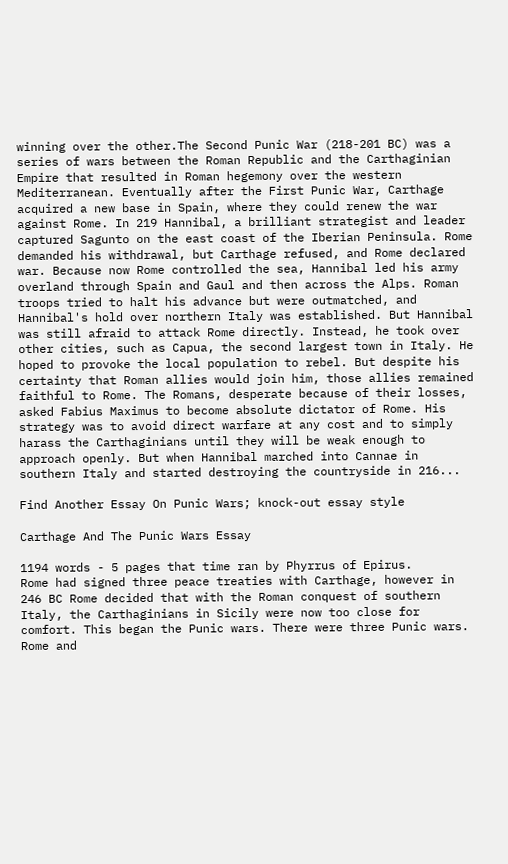winning over the other.The Second Punic War (218-201 BC) was a series of wars between the Roman Republic and the Carthaginian Empire that resulted in Roman hegemony over the western Mediterranean. Eventually after the First Punic War, Carthage acquired a new base in Spain, where they could renew the war against Rome. In 219 Hannibal, a brilliant strategist and leader captured Sagunto on the east coast of the Iberian Peninsula. Rome demanded his withdrawal, but Carthage refused, and Rome declared war. Because now Rome controlled the sea, Hannibal led his army overland through Spain and Gaul and then across the Alps. Roman troops tried to halt his advance but were outmatched, and Hannibal's hold over northern Italy was established. But Hannibal was still afraid to attack Rome directly. Instead, he took over other cities, such as Capua, the second largest town in Italy. He hoped to provoke the local population to rebel. But despite his certainty that Roman allies would join him, those allies remained faithful to Rome. The Romans, desperate because of their losses, asked Fabius Maximus to become absolute dictator of Rome. His strategy was to avoid direct warfare at any cost and to simply harass the Carthaginians until they will be weak enough to approach openly. But when Hannibal marched into Cannae in southern Italy and started destroying the countryside in 216...

Find Another Essay On Punic Wars; knock-out essay style

Carthage And The Punic Wars Essay

1194 words - 5 pages that time ran by Phyrrus of Epirus.      Rome had signed three peace treaties with Carthage, however in 246 BC Rome decided that with the Roman conquest of southern Italy, the Carthaginians in Sicily were now too close for comfort. This began the Punic wars. There were three Punic wars. Rome and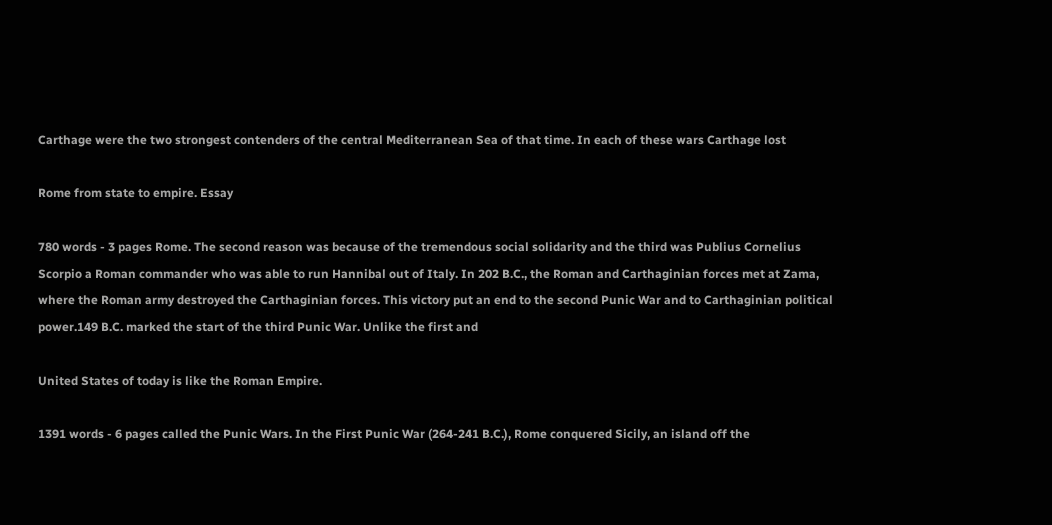Carthage were the two strongest contenders of the central Mediterranean Sea of that time. In each of these wars Carthage lost

Rome from state to empire. Essay

780 words - 3 pages Rome. The second reason was because of the tremendous social solidarity and the third was Publius Cornelius Scorpio a Roman commander who was able to run Hannibal out of Italy. In 202 B.C., the Roman and Carthaginian forces met at Zama, where the Roman army destroyed the Carthaginian forces. This victory put an end to the second Punic War and to Carthaginian political power.149 B.C. marked the start of the third Punic War. Unlike the first and

United States of today is like the Roman Empire.

1391 words - 6 pages called the Punic Wars. In the First Punic War (264-241 B.C.), Rome conquered Sicily, an island off the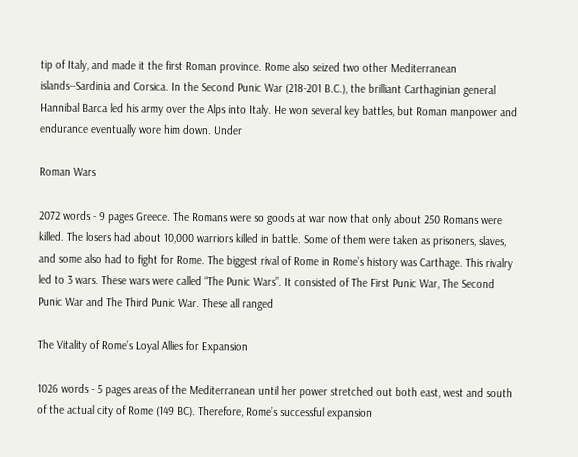tip of Italy, and made it the first Roman province. Rome also seized two other Mediterranean islands--Sardinia and Corsica. In the Second Punic War (218-201 B.C.), the brilliant Carthaginian general Hannibal Barca led his army over the Alps into Italy. He won several key battles, but Roman manpower and endurance eventually wore him down. Under

Roman Wars

2072 words - 9 pages Greece. The Romans were so goods at war now that only about 250 Romans were killed. The losers had about 10,000 warriors killed in battle. Some of them were taken as prisoners, slaves, and some also had to fight for Rome. The biggest rival of Rome in Rome’s history was Carthage. This rivalry led to 3 wars. These wars were called “The Punic Wars”. It consisted of The First Punic War, The Second Punic War and The Third Punic War. These all ranged

The Vitality of Rome’s Loyal Allies for Expansion

1026 words - 5 pages areas of the Mediterranean until her power stretched out both east, west and south of the actual city of Rome (149 BC). Therefore, Rome’s successful expansion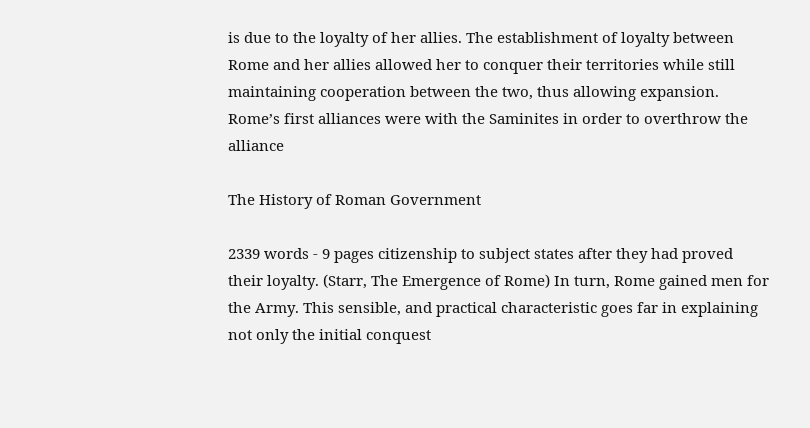is due to the loyalty of her allies. The establishment of loyalty between Rome and her allies allowed her to conquer their territories while still maintaining cooperation between the two, thus allowing expansion. Rome’s first alliances were with the Saminites in order to overthrow the alliance

The History of Roman Government

2339 words - 9 pages citizenship to subject states after they had proved their loyalty. (Starr, The Emergence of Rome) In turn, Rome gained men for the Army. This sensible, and practical characteristic goes far in explaining not only the initial conquest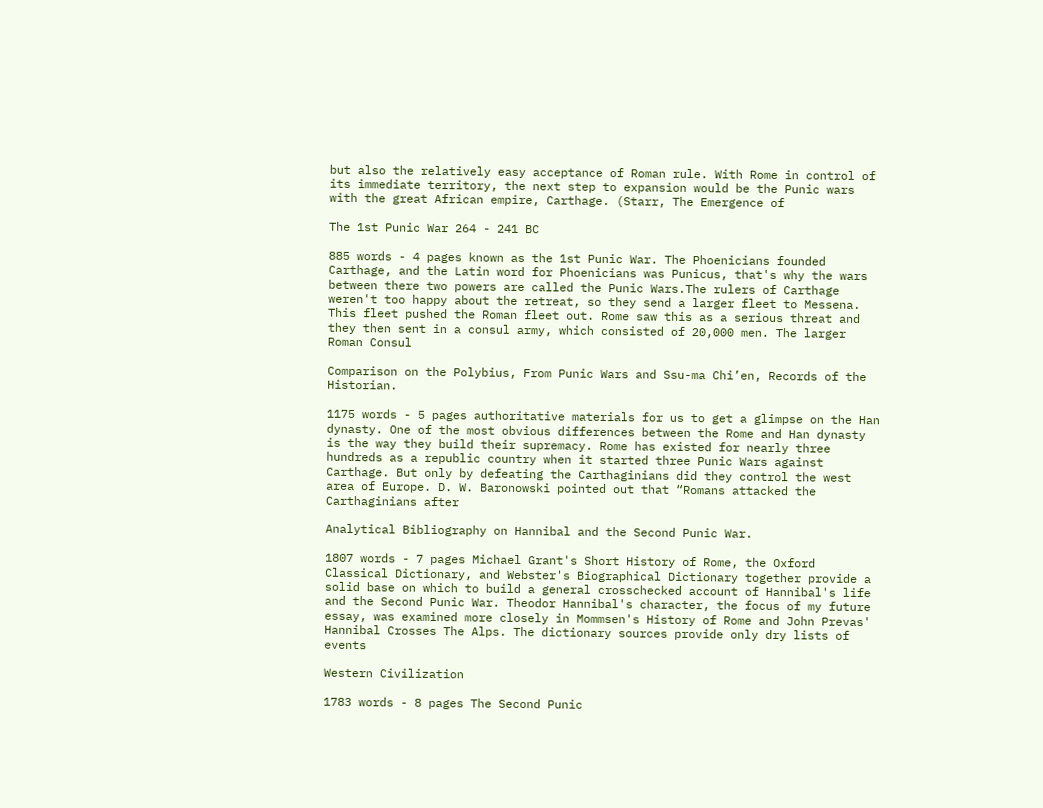but also the relatively easy acceptance of Roman rule. With Rome in control of its immediate territory, the next step to expansion would be the Punic wars with the great African empire, Carthage. (Starr, The Emergence of

The 1st Punic War 264 - 241 BC

885 words - 4 pages known as the 1st Punic War. The Phoenicians founded Carthage, and the Latin word for Phoenicians was Punicus, that's why the wars between there two powers are called the Punic Wars.The rulers of Carthage weren't too happy about the retreat, so they send a larger fleet to Messena. This fleet pushed the Roman fleet out. Rome saw this as a serious threat and they then sent in a consul army, which consisted of 20,000 men. The larger Roman Consul

Comparison on the Polybius, From Punic Wars and Ssu-ma Chi’en, Records of the Historian.

1175 words - 5 pages authoritative materials for us to get a glimpse on the Han dynasty. One of the most obvious differences between the Rome and Han dynasty is the way they build their supremacy. Rome has existed for nearly three hundreds as a republic country when it started three Punic Wars against Carthage. But only by defeating the Carthaginians did they control the west area of Europe. D. W. Baronowski pointed out that “Romans attacked the Carthaginians after

Analytical Bibliography on Hannibal and the Second Punic War.

1807 words - 7 pages Michael Grant's Short History of Rome, the Oxford Classical Dictionary, and Webster's Biographical Dictionary together provide a solid base on which to build a general crosschecked account of Hannibal's life and the Second Punic War. Theodor Hannibal's character, the focus of my future essay, was examined more closely in Mommsen's History of Rome and John Prevas' Hannibal Crosses The Alps. The dictionary sources provide only dry lists of events

Western Civilization

1783 words - 8 pages The Second Punic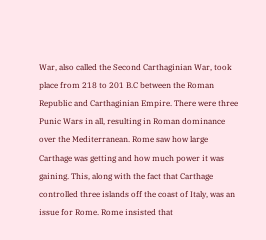War, also called the Second Carthaginian War, took place from 218 to 201 B.C between the Roman Republic and Carthaginian Empire. There were three Punic Wars in all, resulting in Roman dominance over the Mediterranean. Rome saw how large Carthage was getting and how much power it was gaining. This, along with the fact that Carthage controlled three islands off the coast of Italy, was an issue for Rome. Rome insisted that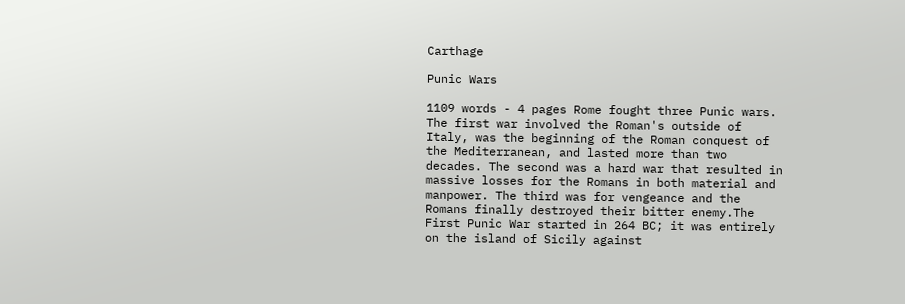Carthage

Punic Wars

1109 words - 4 pages Rome fought three Punic wars. The first war involved the Roman's outside of Italy, was the beginning of the Roman conquest of the Mediterranean, and lasted more than two decades. The second was a hard war that resulted in massive losses for the Romans in both material and manpower. The third was for vengeance and the Romans finally destroyed their bitter enemy.The First Punic War started in 264 BC; it was entirely on the island of Sicily against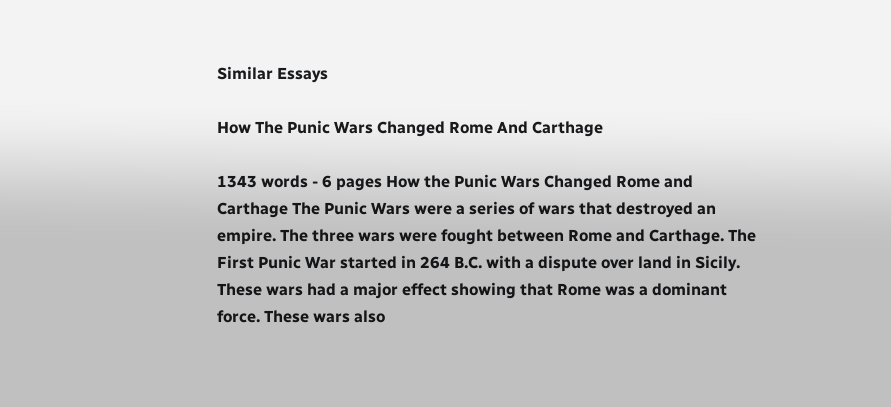Similar Essays

How The Punic Wars Changed Rome And Carthage

1343 words - 6 pages How the Punic Wars Changed Rome and Carthage The Punic Wars were a series of wars that destroyed an empire. The three wars were fought between Rome and Carthage. The First Punic War started in 264 B.C. with a dispute over land in Sicily. These wars had a major effect showing that Rome was a dominant force. These wars also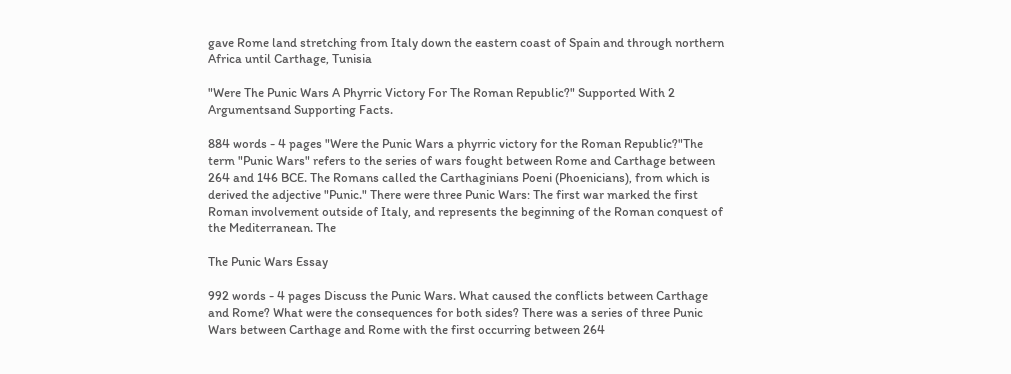gave Rome land stretching from Italy down the eastern coast of Spain and through northern Africa until Carthage, Tunisia

"Were The Punic Wars A Phyrric Victory For The Roman Republic?" Supported With 2 Argumentsand Supporting Facts.

884 words - 4 pages "Were the Punic Wars a phyrric victory for the Roman Republic?"The term "Punic Wars" refers to the series of wars fought between Rome and Carthage between 264 and 146 BCE. The Romans called the Carthaginians Poeni (Phoenicians), from which is derived the adjective "Punic." There were three Punic Wars: The first war marked the first Roman involvement outside of Italy, and represents the beginning of the Roman conquest of the Mediterranean. The

The Punic Wars Essay

992 words - 4 pages Discuss the Punic Wars. What caused the conflicts between Carthage and Rome? What were the consequences for both sides? There was a series of three Punic Wars between Carthage and Rome with the first occurring between 264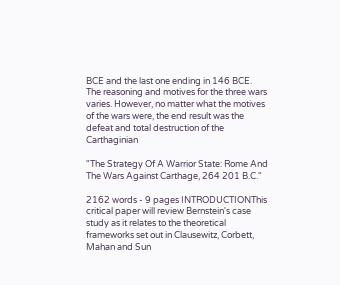BCE and the last one ending in 146 BCE. The reasoning and motives for the three wars varies. However, no matter what the motives of the wars were, the end result was the defeat and total destruction of the Carthaginian

"The Strategy Of A Warrior State: Rome And The Wars Against Carthage, 264 201 B.C."

2162 words - 9 pages INTRODUCTIONThis critical paper will review Bernstein's case study as it relates to the theoretical frameworks set out in Clausewitz, Corbett, Mahan and Sun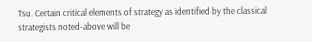Tsu. Certain critical elements of strategy as identified by the classical strategists noted-above will be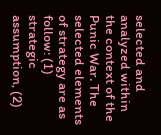selected and analyzed within the context of the Punic War. The selected elements of strategy are as follow: (1) strategic assumption, (2)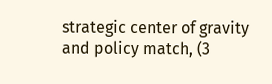strategic center of gravity and policy match, (3